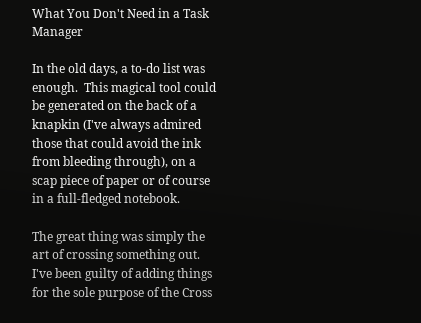What You Don't Need in a Task Manager

In the old days, a to-do list was enough.  This magical tool could be generated on the back of a knapkin (I've always admired those that could avoid the ink from bleeding through), on a scap piece of paper or of course in a full-fledged notebook.

The great thing was simply the art of crossing something out.  I've been guilty of adding things for the sole purpose of the Cross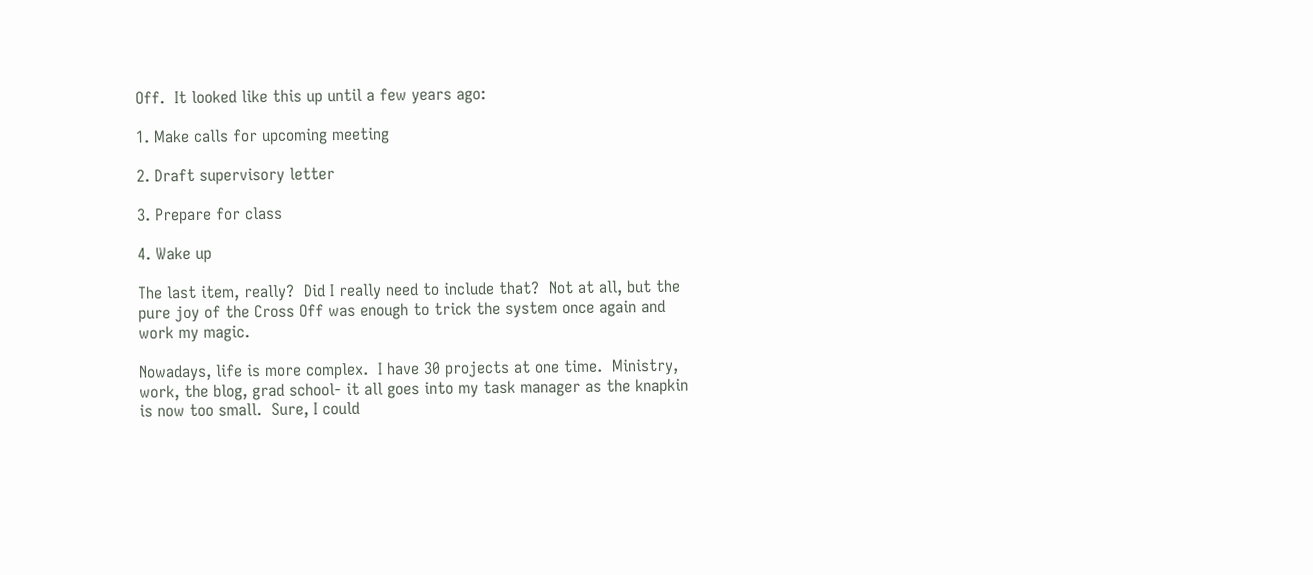Off.  It looked like this up until a few years ago:

1. Make calls for upcoming meeting

2. Draft supervisory letter

3. Prepare for class

4. Wake up

The last item, really?  Did I really need to include that?  Not at all, but the pure joy of the Cross Off was enough to trick the system once again and work my magic.

Nowadays, life is more complex.  I have 30 projects at one time.  Ministry, work, the blog, grad school- it all goes into my task manager as the knapkin is now too small.  Sure, I could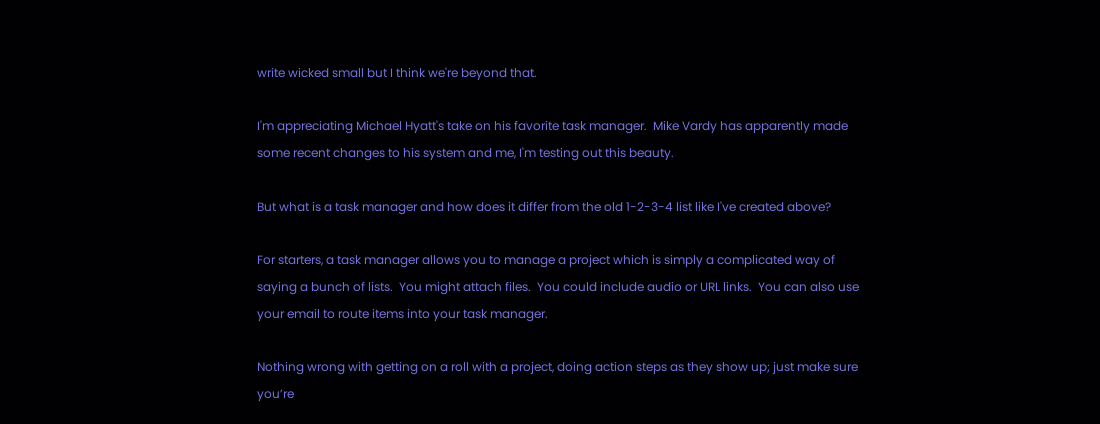write wicked small but I think we're beyond that.

I'm appreciating Michael Hyatt's take on his favorite task manager.  Mike Vardy has apparently made some recent changes to his system and me, I'm testing out this beauty.

But what is a task manager and how does it differ from the old 1-2-3-4 list like I've created above?

For starters, a task manager allows you to manage a project which is simply a complicated way of saying a bunch of lists.  You might attach files.  You could include audio or URL links.  You can also use your email to route items into your task manager.

Nothing wrong with getting on a roll with a project, doing action steps as they show up; just make sure you’re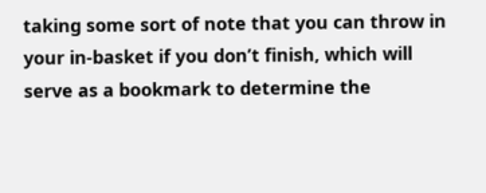taking some sort of note that you can throw in your in-basket if you don’t finish, which will serve as a bookmark to determine the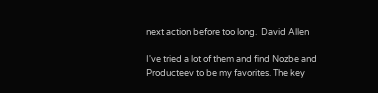next action before too long.  David Allen

I've tried a lot of them and find Nozbe and Producteev to be my favorites. The key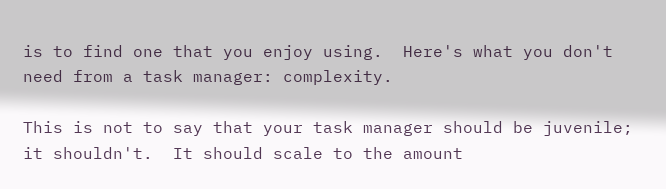is to find one that you enjoy using.  Here's what you don't need from a task manager: complexity.

This is not to say that your task manager should be juvenile; it shouldn't.  It should scale to the amount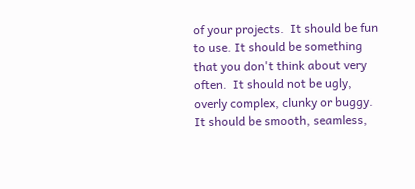of your projects.  It should be fun to use. It should be something that you don't think about very often.  It should not be ugly, overly complex, clunky or buggy.  It should be smooth, seamless,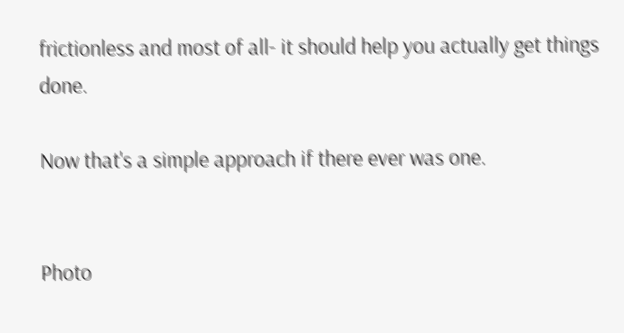frictionless and most of all- it should help you actually get things done.

Now that's a simple approach if there ever was one.


Photo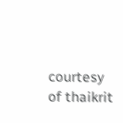courtesy of thaikrit